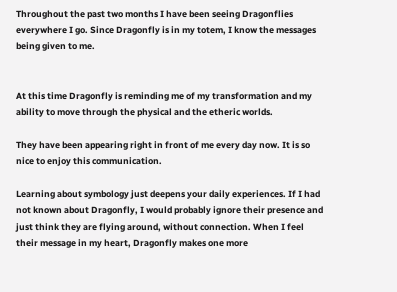Throughout the past two months I have been seeing Dragonflies everywhere I go. Since Dragonfly is in my totem, I know the messages being given to me.


At this time Dragonfly is reminding me of my transformation and my ability to move through the physical and the etheric worlds.

They have been appearing right in front of me every day now. It is so nice to enjoy this communication.

Learning about symbology just deepens your daily experiences. If I had not known about Dragonfly, I would probably ignore their presence and just think they are flying around, without connection. When I feel their message in my heart, Dragonfly makes one more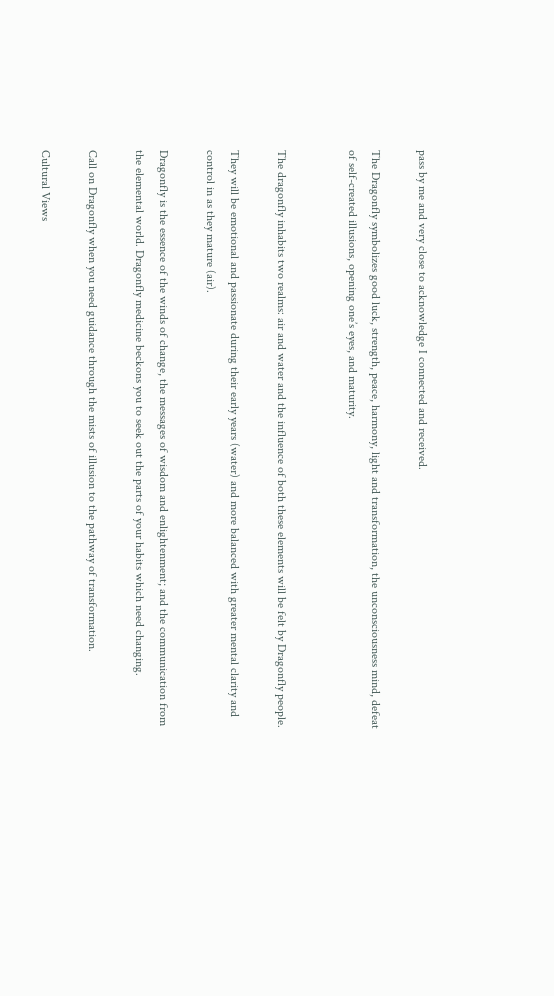pass by me and very close to acknowledge I connected and received.

The Dragonfly symbolizes good luck, strength, peace, harmony, light and transformation, the unconsciousness mind, defeat of self-created illusions, opening one’s eyes, and maturity.


The dragonfly inhabits two realms: air and water and the influence of both these elements will be felt by Dragonfly people.

They will be emotional and passionate during their early years (water) and more balanced with greater mental clarity and control in as they mature (air).

Dragonfly is the essence of the winds of change, the messages of wisdom and enlightenment; and the communication from the elemental world. Dragonfly medicine beckons you to seek out the parts of your habits which need changing.

Call on Dragonfly when you need guidance through the mists of illusion to the pathway of transformation.

Cultural Views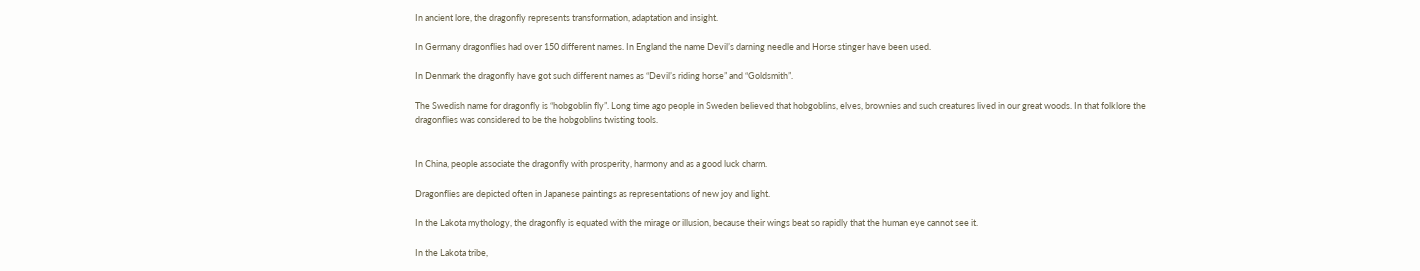In ancient lore, the dragonfly represents transformation, adaptation and insight.

In Germany dragonflies had over 150 different names. In England the name Devil’s darning needle and Horse stinger have been used.

In Denmark the dragonfly have got such different names as “Devil’s riding horse” and “Goldsmith”.

The Swedish name for dragonfly is “hobgoblin fly”. Long time ago people in Sweden believed that hobgoblins, elves, brownies and such creatures lived in our great woods. In that folklore the dragonflies was considered to be the hobgoblins twisting tools.


In China, people associate the dragonfly with prosperity, harmony and as a good luck charm.

Dragonflies are depicted often in Japanese paintings as representations of new joy and light.

In the Lakota mythology, the dragonfly is equated with the mirage or illusion, because their wings beat so rapidly that the human eye cannot see it.

In the Lakota tribe,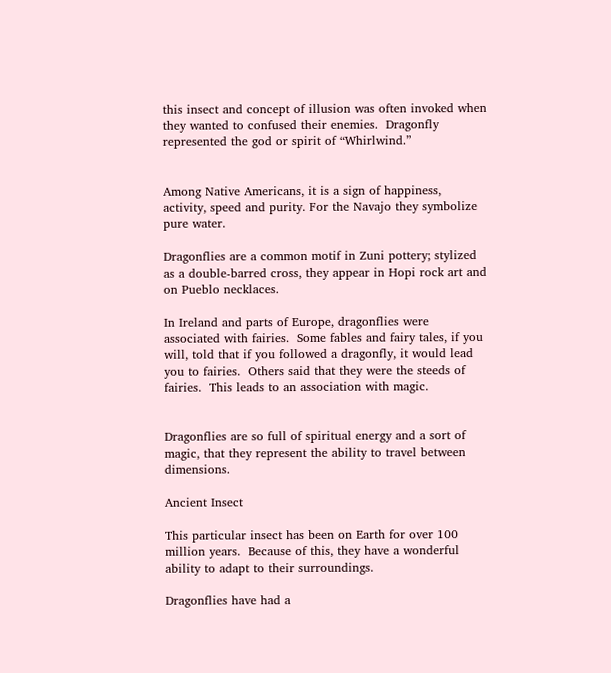this insect and concept of illusion was often invoked when they wanted to confused their enemies.  Dragonfly represented the god or spirit of “Whirlwind.”


Among Native Americans, it is a sign of happiness, activity, speed and purity. For the Navajo they symbolize pure water.

Dragonflies are a common motif in Zuni pottery; stylized as a double-barred cross, they appear in Hopi rock art and on Pueblo necklaces.

In Ireland and parts of Europe, dragonflies were associated with fairies.  Some fables and fairy tales, if you will, told that if you followed a dragonfly, it would lead you to fairies.  Others said that they were the steeds of fairies.  This leads to an association with magic.


Dragonflies are so full of spiritual energy and a sort of magic, that they represent the ability to travel between dimensions.

Ancient Insect

This particular insect has been on Earth for over 100 million years.  Because of this, they have a wonderful ability to adapt to their surroundings.

Dragonflies have had a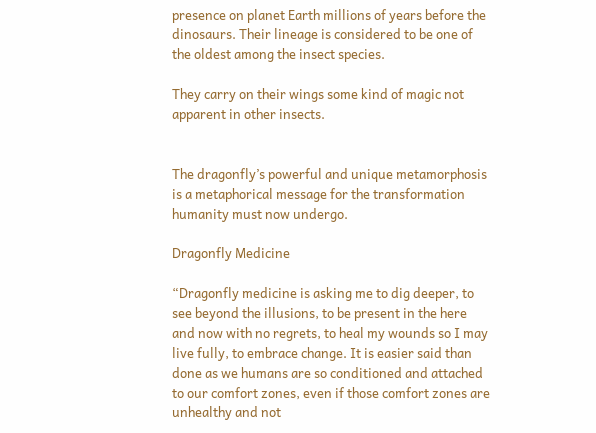presence on planet Earth millions of years before the dinosaurs. Their lineage is considered to be one of the oldest among the insect species.

They carry on their wings some kind of magic not apparent in other insects.


The dragonfly’s powerful and unique metamorphosis is a metaphorical message for the transformation humanity must now undergo.

Dragonfly Medicine

“Dragonfly medicine is asking me to dig deeper, to see beyond the illusions, to be present in the here and now with no regrets, to heal my wounds so I may live fully, to embrace change. It is easier said than done as we humans are so conditioned and attached to our comfort zones, even if those comfort zones are unhealthy and not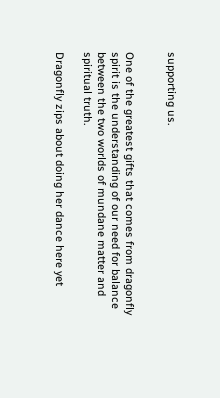supporting us.


One of the greatest gifts that comes from dragonfly spirit is the understanding of our need for balance between the two worlds of mundane matter and spiritual truth.

Dragonfly zips about doing her dance here yet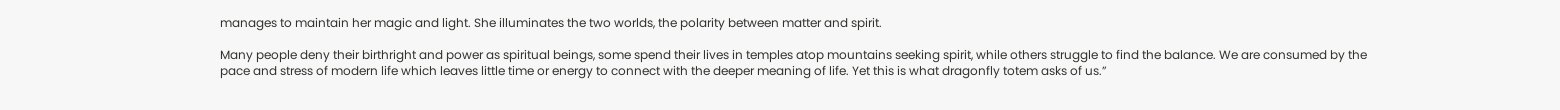manages to maintain her magic and light. She illuminates the two worlds, the polarity between matter and spirit.

Many people deny their birthright and power as spiritual beings, some spend their lives in temples atop mountains seeking spirit, while others struggle to find the balance. We are consumed by the pace and stress of modern life which leaves little time or energy to connect with the deeper meaning of life. Yet this is what dragonfly totem asks of us.”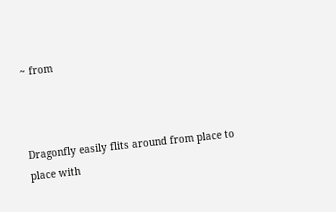~ from



Dragonfly easily flits around from place to place with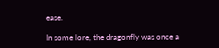ease.

In some lore, the dragonfly was once a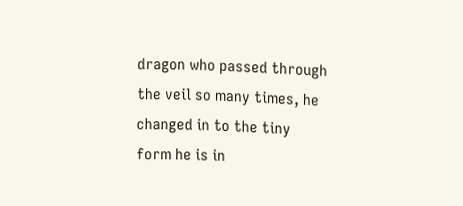dragon who passed through the veil so many times, he changed in to the tiny form he is in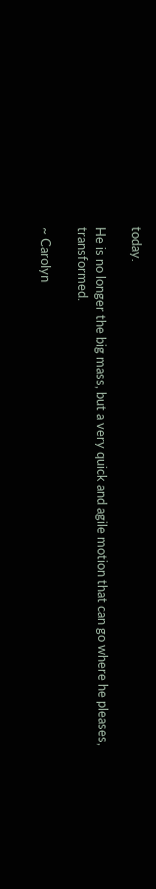today.

He is no longer the big mass, but a very quick and agile motion that can go where he pleases, transformed.

~ Carolyn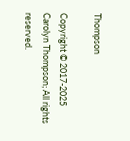Thompson

Copyright © 2017-2025 Carolyn Thompson; All rights reserved.